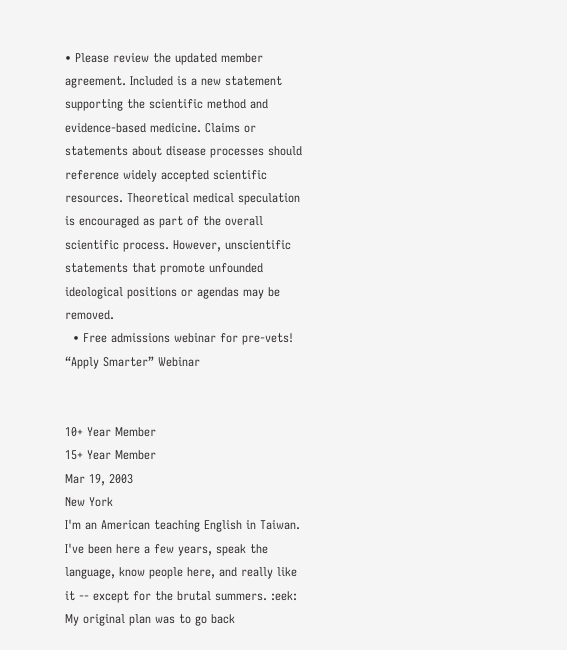• Please review the updated member agreement. Included is a new statement supporting the scientific method and evidence-based medicine. Claims or statements about disease processes should reference widely accepted scientific resources. Theoretical medical speculation is encouraged as part of the overall scientific process. However, unscientific statements that promote unfounded ideological positions or agendas may be removed.
  • Free admissions webinar for pre-vets! “Apply Smarter” Webinar


10+ Year Member
15+ Year Member
Mar 19, 2003
New York
I'm an American teaching English in Taiwan. I've been here a few years, speak the language, know people here, and really like it -- except for the brutal summers. :eek: My original plan was to go back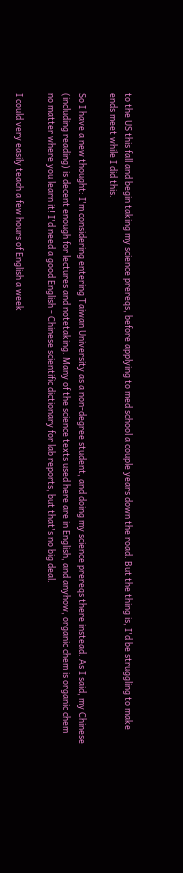to the US this fall and begin taking my science prereqs, before applying to med school a couple years down the road. But the thing is, I'd be struggling to make ends meet while I did this.

So I have a new thought: I'm considering entering Taiwan University as a non-degree student, and doing my science prereqs there instead. As I said, my Chinese (including reading) is decent enough for lectures and notetaking. Many of the science texts used here are in English, and anyhow, organic chem is organic chem no matter where you learn it! I'd need a good English - Chinese scientific dictionary for lab reports, but that's no big deal.

I could very easily teach a few hours of English a week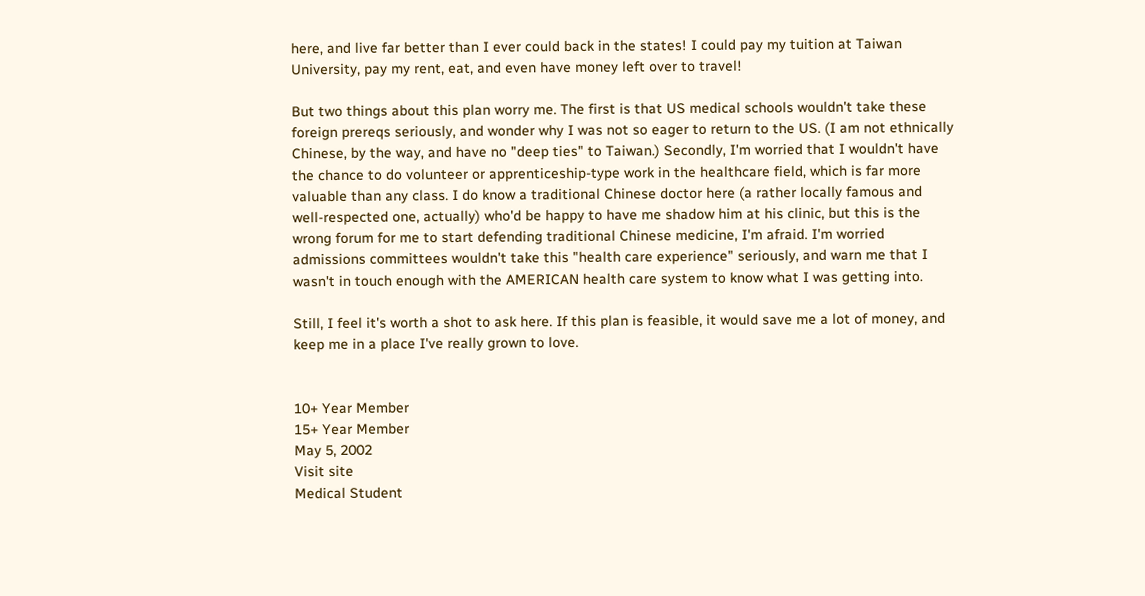here, and live far better than I ever could back in the states! I could pay my tuition at Taiwan University, pay my rent, eat, and even have money left over to travel!

But two things about this plan worry me. The first is that US medical schools wouldn't take these foreign prereqs seriously, and wonder why I was not so eager to return to the US. (I am not ethnically Chinese, by the way, and have no "deep ties" to Taiwan.) Secondly, I'm worried that I wouldn't have the chance to do volunteer or apprenticeship-type work in the healthcare field, which is far more valuable than any class. I do know a traditional Chinese doctor here (a rather locally famous and well-respected one, actually) who'd be happy to have me shadow him at his clinic, but this is the wrong forum for me to start defending traditional Chinese medicine, I'm afraid. I'm worried admissions committees wouldn't take this "health care experience" seriously, and warn me that I wasn't in touch enough with the AMERICAN health care system to know what I was getting into.

Still, I feel it's worth a shot to ask here. If this plan is feasible, it would save me a lot of money, and keep me in a place I've really grown to love.


10+ Year Member
15+ Year Member
May 5, 2002
Visit site
Medical Student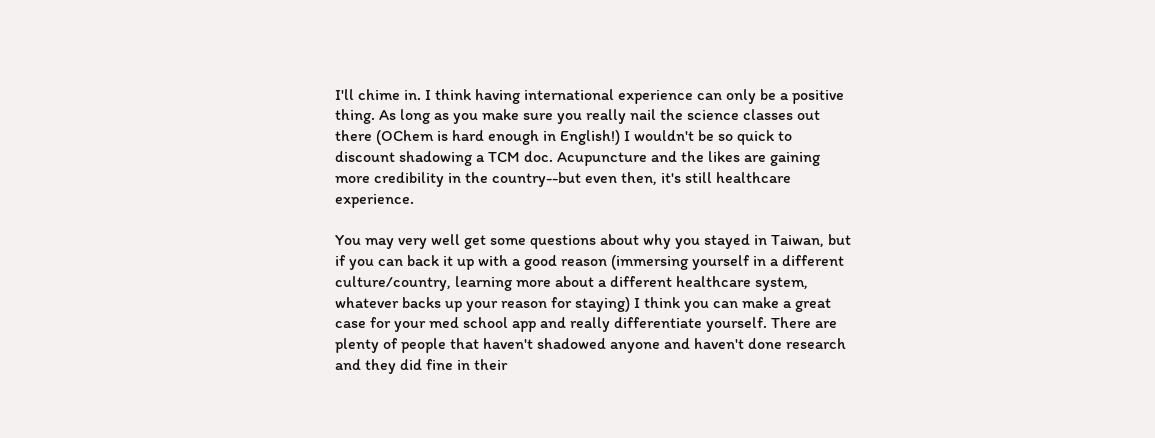I'll chime in. I think having international experience can only be a positive thing. As long as you make sure you really nail the science classes out there (OChem is hard enough in English!) I wouldn't be so quick to discount shadowing a TCM doc. Acupuncture and the likes are gaining more credibility in the country--but even then, it's still healthcare experience.

You may very well get some questions about why you stayed in Taiwan, but if you can back it up with a good reason (immersing yourself in a different culture/country, learning more about a different healthcare system, whatever backs up your reason for staying) I think you can make a great case for your med school app and really differentiate yourself. There are plenty of people that haven't shadowed anyone and haven't done research and they did fine in their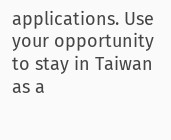applications. Use your opportunity to stay in Taiwan as a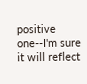positive one--I'm sure it will reflect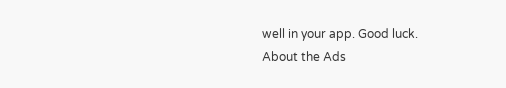well in your app. Good luck.
About the Ads